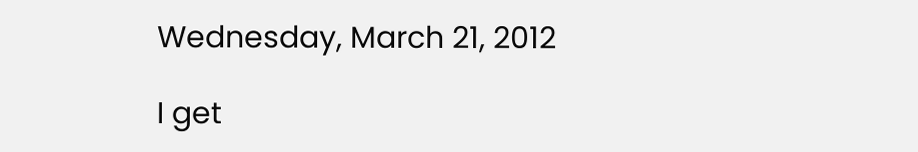Wednesday, March 21, 2012

I get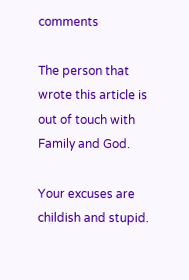comments

The person that wrote this article is out of touch with Family and God.

Your excuses are childish and stupid.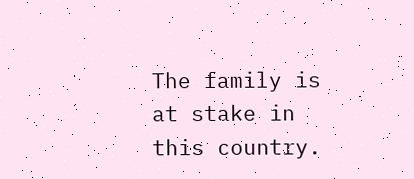The family is at stake in this country.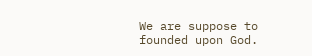We are suppose to founded upon God.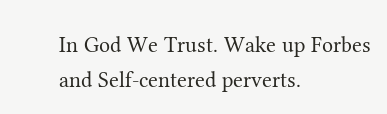In God We Trust. Wake up Forbes and Self-centered perverts.